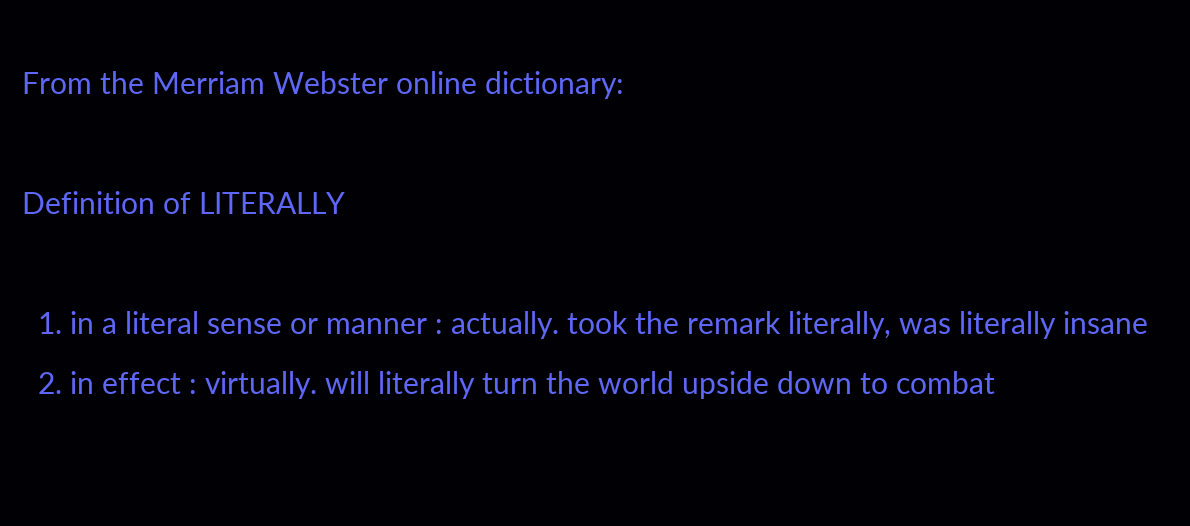From the Merriam Webster online dictionary:

Definition of LITERALLY

  1. in a literal sense or manner : actually. took the remark literally, was literally insane
  2. in effect : virtually. will literally turn the world upside down to combat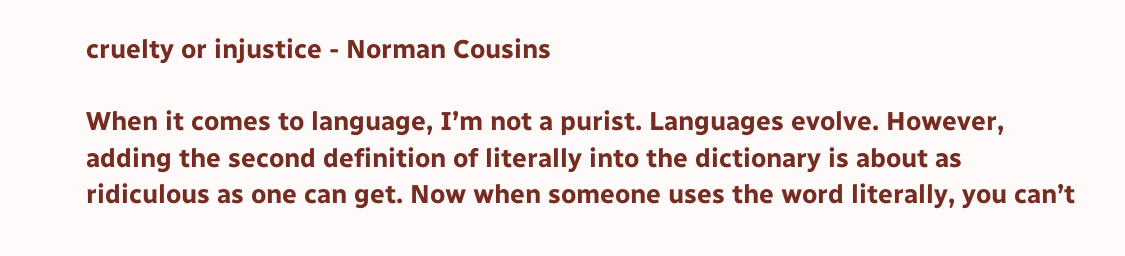cruelty or injustice - Norman Cousins

When it comes to language, I’m not a purist. Languages evolve. However, adding the second definition of literally into the dictionary is about as ridiculous as one can get. Now when someone uses the word literally, you can’t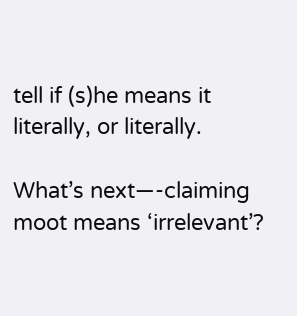tell if (s)he means it literally, or literally.

What’s next—-claiming moot means ‘irrelevant’?